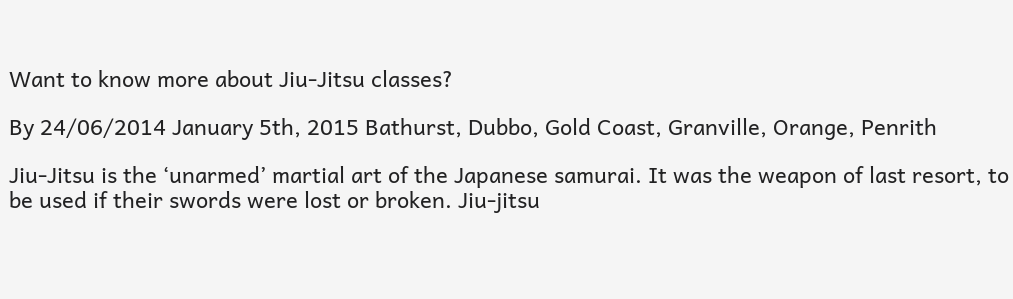Want to know more about Jiu-Jitsu classes?

By 24/06/2014 January 5th, 2015 Bathurst, Dubbo, Gold Coast, Granville, Orange, Penrith

Jiu-Jitsu is the ‘unarmed’ martial art of the Japanese samurai. It was the weapon of last resort, to be used if their swords were lost or broken. Jiu-jitsu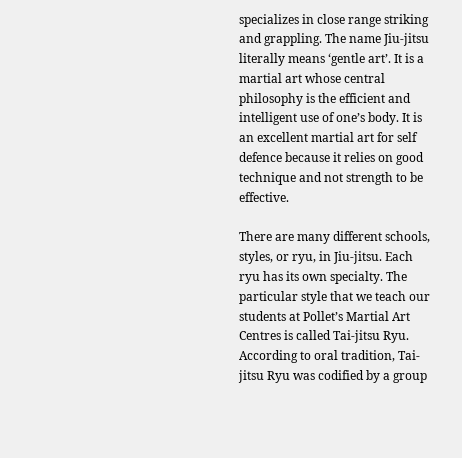specializes in close range striking and grappling. The name Jiu-jitsu literally means ‘gentle art’. It is a martial art whose central philosophy is the efficient and intelligent use of one’s body. It is an excellent martial art for self defence because it relies on good technique and not strength to be effective.

There are many different schools, styles, or ryu, in Jiu-jitsu. Each ryu has its own specialty. The particular style that we teach our students at Pollet’s Martial Art Centres is called Tai-jitsu Ryu. According to oral tradition, Tai-jitsu Ryu was codified by a group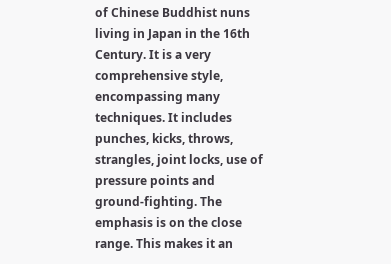of Chinese Buddhist nuns living in Japan in the 16th Century. It is a very comprehensive style, encompassing many techniques. It includes punches, kicks, throws, strangles, joint locks, use of pressure points and ground-fighting. The emphasis is on the close range. This makes it an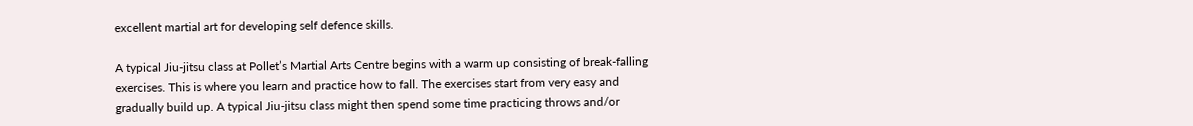excellent martial art for developing self defence skills.

A typical Jiu-jitsu class at Pollet’s Martial Arts Centre begins with a warm up consisting of break-falling exercises. This is where you learn and practice how to fall. The exercises start from very easy and gradually build up. A typical Jiu-jitsu class might then spend some time practicing throws and/or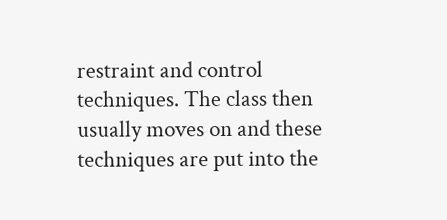restraint and control techniques. The class then usually moves on and these techniques are put into the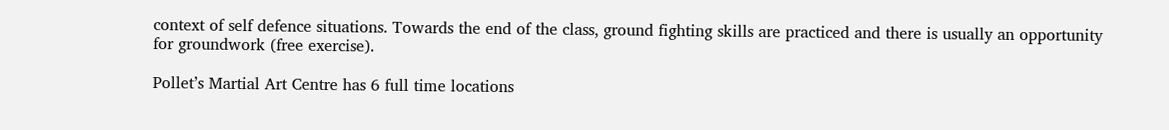context of self defence situations. Towards the end of the class, ground fighting skills are practiced and there is usually an opportunity for groundwork (free exercise).

Pollet’s Martial Art Centre has 6 full time locations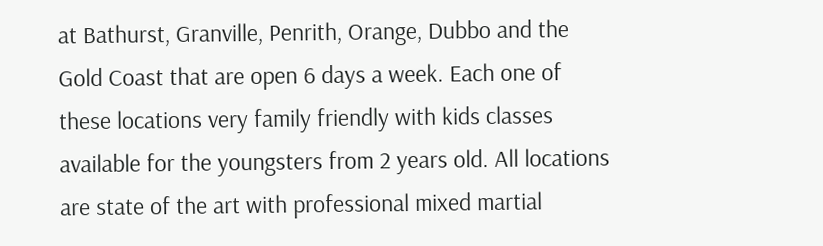at Bathurst, Granville, Penrith, Orange, Dubbo and the Gold Coast that are open 6 days a week. Each one of these locations very family friendly with kids classes available for the youngsters from 2 years old. All locations are state of the art with professional mixed martial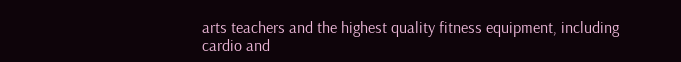arts teachers and the highest quality fitness equipment, including cardio and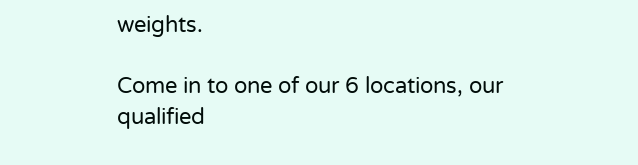weights.

Come in to one of our 6 locations, our qualified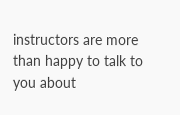instructors are more than happy to talk to you about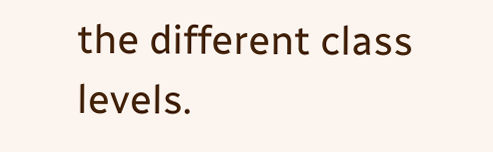the different class levels.